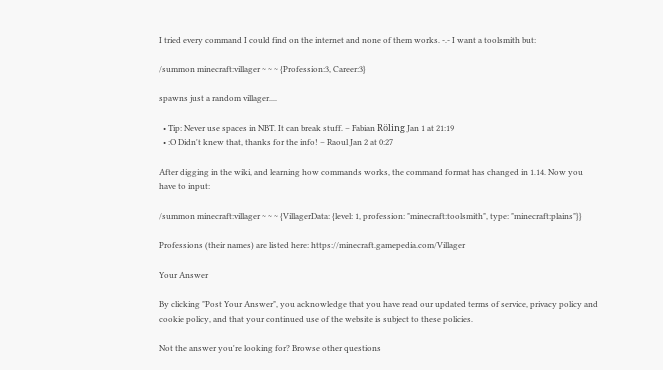I tried every command I could find on the internet and none of them works. -.- I want a toolsmith but:

/summon minecraft:villager ~ ~ ~ {Profession:3, Career:3}

spawns just a random villager....

  • Tip: Never use spaces in NBT. It can break stuff. – Fabian Röling Jan 1 at 21:19
  • :O Didn't knew that, thanks for the info! – Raoul Jan 2 at 0:27

After digging in the wiki, and learning how commands works, the command format has changed in 1.14. Now you have to input:

/summon minecraft:villager ~ ~ ~ {VillagerData: {level: 1, profession: "minecraft:toolsmith", type: "minecraft:plains"}}

Professions (their names) are listed here: https://minecraft.gamepedia.com/Villager

Your Answer

By clicking "Post Your Answer", you acknowledge that you have read our updated terms of service, privacy policy and cookie policy, and that your continued use of the website is subject to these policies.

Not the answer you're looking for? Browse other questions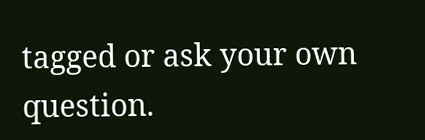tagged or ask your own question.